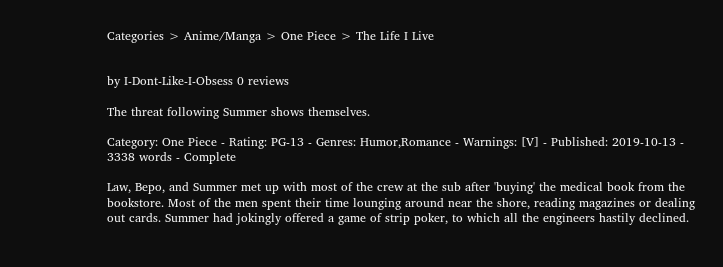Categories > Anime/Manga > One Piece > The Life I Live


by I-Dont-Like-I-Obsess 0 reviews

The threat following Summer shows themselves.

Category: One Piece - Rating: PG-13 - Genres: Humor,Romance - Warnings: [V] - Published: 2019-10-13 - 3338 words - Complete

Law, Bepo, and Summer met up with most of the crew at the sub after 'buying' the medical book from the bookstore. Most of the men spent their time lounging around near the shore, reading magazines or dealing out cards. Summer had jokingly offered a game of strip poker, to which all the engineers hastily declined.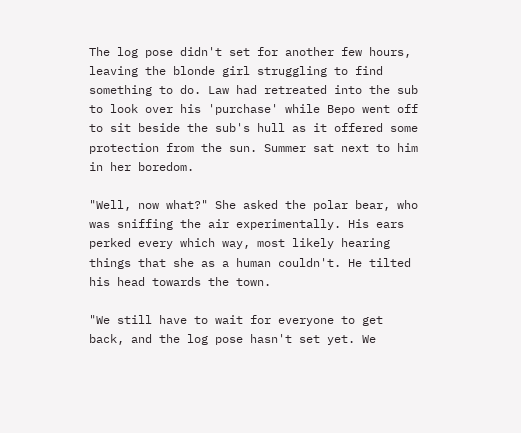The log pose didn't set for another few hours, leaving the blonde girl struggling to find something to do. Law had retreated into the sub to look over his 'purchase' while Bepo went off to sit beside the sub's hull as it offered some protection from the sun. Summer sat next to him in her boredom.

"Well, now what?" She asked the polar bear, who was sniffing the air experimentally. His ears perked every which way, most likely hearing things that she as a human couldn't. He tilted his head towards the town.

"We still have to wait for everyone to get back, and the log pose hasn't set yet. We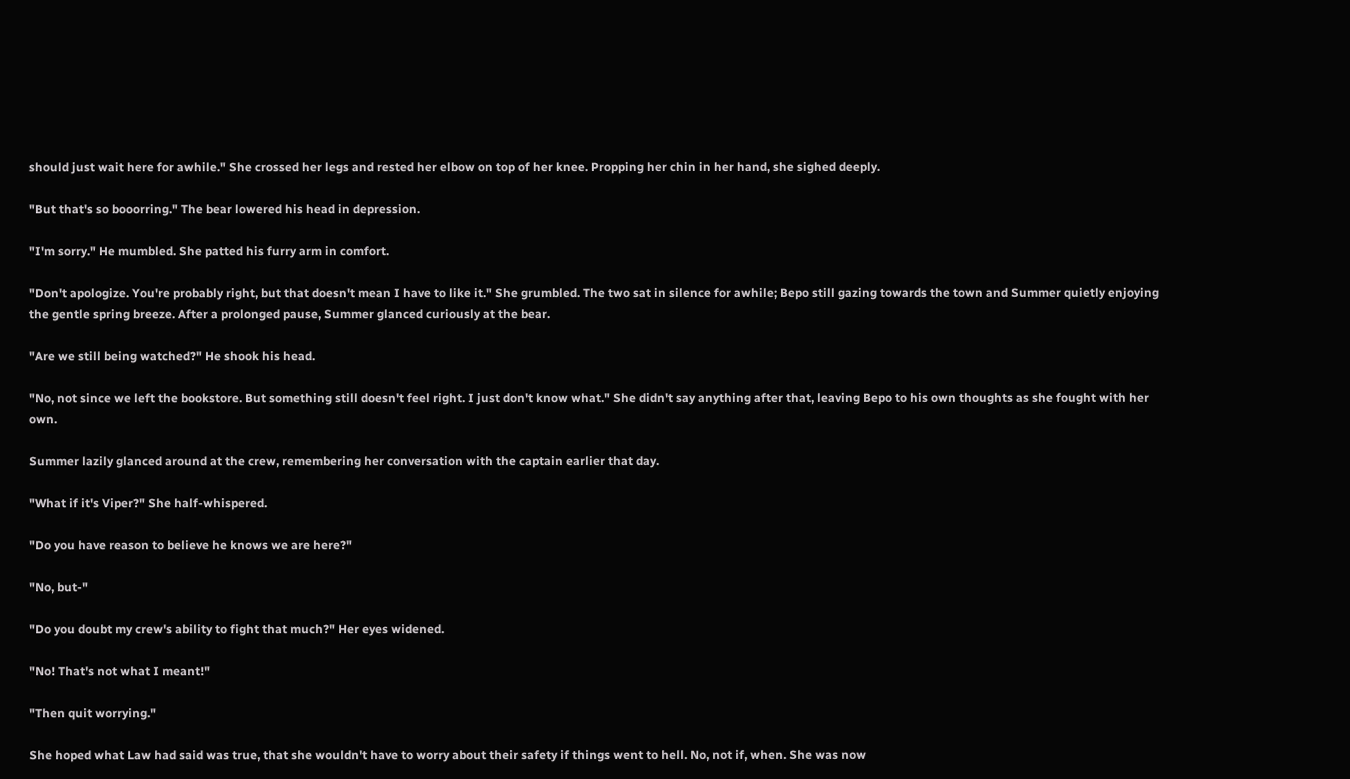should just wait here for awhile." She crossed her legs and rested her elbow on top of her knee. Propping her chin in her hand, she sighed deeply.

"But that's so booorring." The bear lowered his head in depression.

"I'm sorry." He mumbled. She patted his furry arm in comfort.

"Don't apologize. You're probably right, but that doesn't mean I have to like it." She grumbled. The two sat in silence for awhile; Bepo still gazing towards the town and Summer quietly enjoying the gentle spring breeze. After a prolonged pause, Summer glanced curiously at the bear.

"Are we still being watched?" He shook his head.

"No, not since we left the bookstore. But something still doesn't feel right. I just don't know what." She didn't say anything after that, leaving Bepo to his own thoughts as she fought with her own.

Summer lazily glanced around at the crew, remembering her conversation with the captain earlier that day.

"What if it's Viper?" She half-whispered.

"Do you have reason to believe he knows we are here?"

"No, but-"

"Do you doubt my crew's ability to fight that much?" Her eyes widened.

"No! That's not what I meant!"

"Then quit worrying."

She hoped what Law had said was true, that she wouldn't have to worry about their safety if things went to hell. No, not if, when. She was now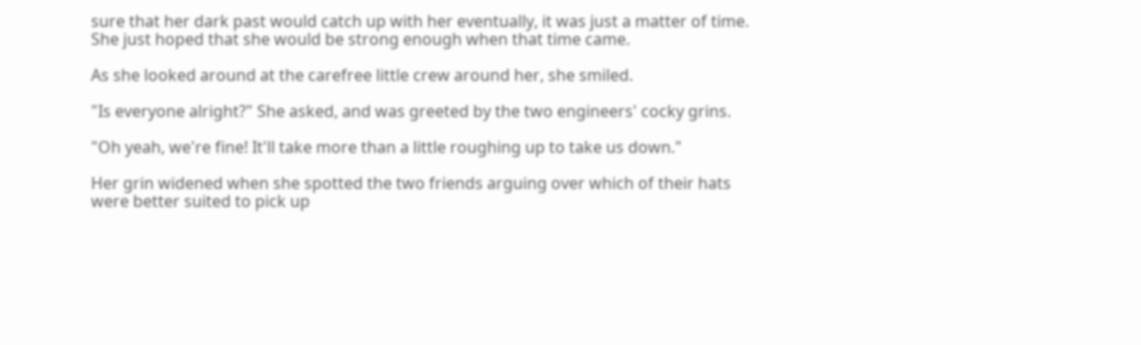sure that her dark past would catch up with her eventually, it was just a matter of time. She just hoped that she would be strong enough when that time came.

As she looked around at the carefree little crew around her, she smiled.

"Is everyone alright?" She asked, and was greeted by the two engineers' cocky grins.

"Oh yeah, we're fine! It'll take more than a little roughing up to take us down."

Her grin widened when she spotted the two friends arguing over which of their hats were better suited to pick up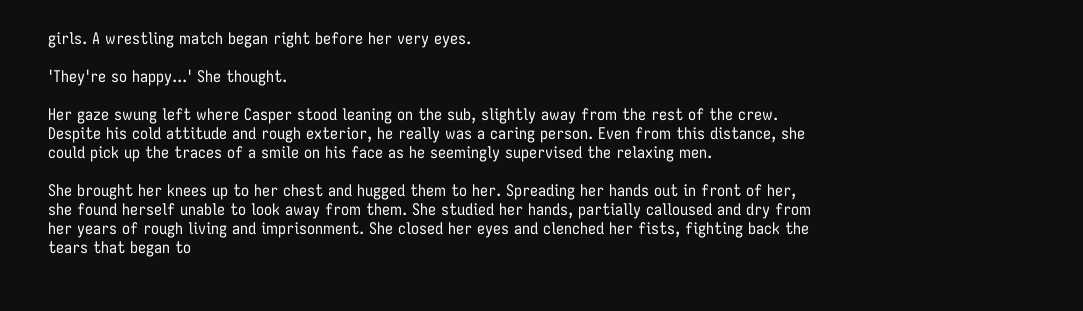girls. A wrestling match began right before her very eyes.

'They're so happy...' She thought.

Her gaze swung left where Casper stood leaning on the sub, slightly away from the rest of the crew. Despite his cold attitude and rough exterior, he really was a caring person. Even from this distance, she could pick up the traces of a smile on his face as he seemingly supervised the relaxing men.

She brought her knees up to her chest and hugged them to her. Spreading her hands out in front of her, she found herself unable to look away from them. She studied her hands, partially calloused and dry from her years of rough living and imprisonment. She closed her eyes and clenched her fists, fighting back the tears that began to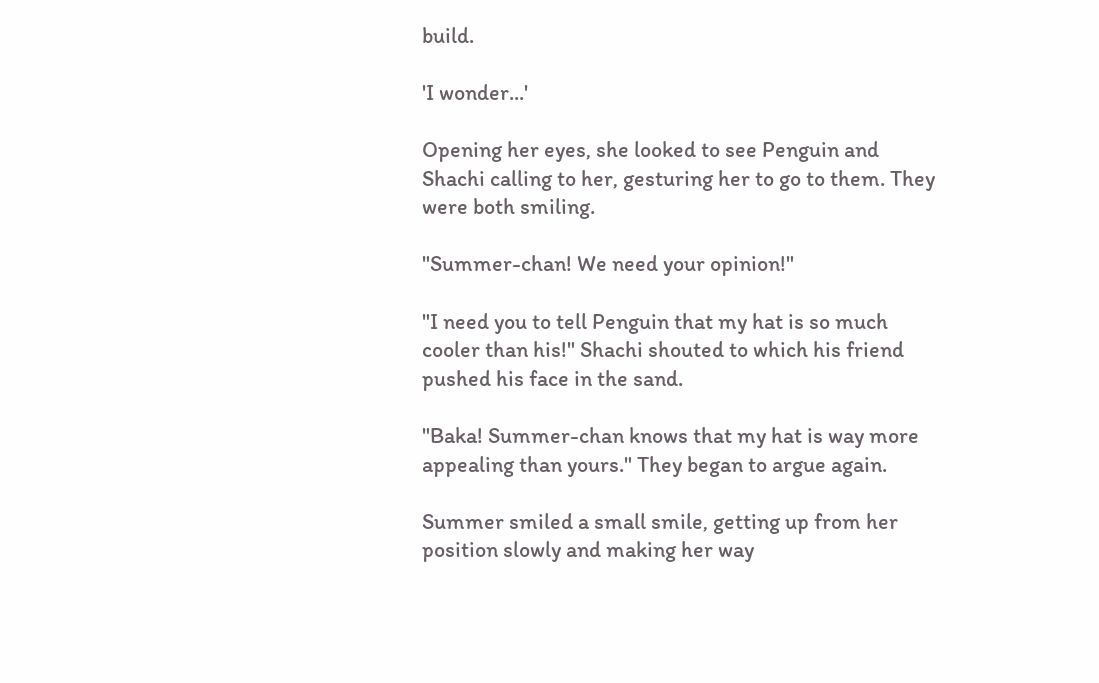build.

'I wonder...'

Opening her eyes, she looked to see Penguin and Shachi calling to her, gesturing her to go to them. They were both smiling.

"Summer-chan! We need your opinion!"

"I need you to tell Penguin that my hat is so much cooler than his!" Shachi shouted to which his friend pushed his face in the sand.

"Baka! Summer-chan knows that my hat is way more appealing than yours." They began to argue again.

Summer smiled a small smile, getting up from her position slowly and making her way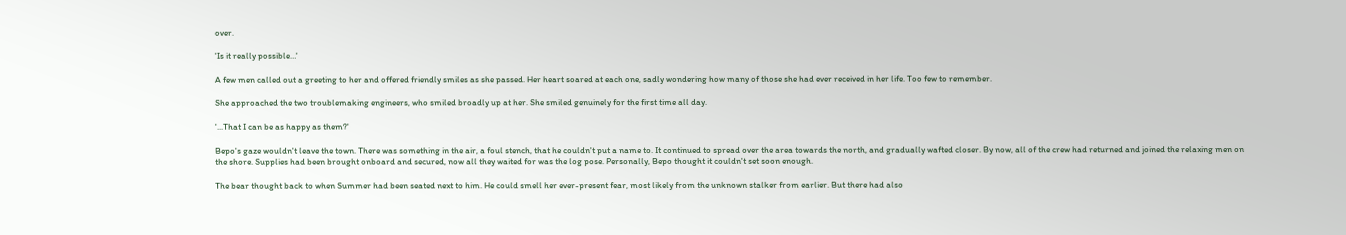over.

'Is it really possible…'

A few men called out a greeting to her and offered friendly smiles as she passed. Her heart soared at each one, sadly wondering how many of those she had ever received in her life. Too few to remember.

She approached the two troublemaking engineers, who smiled broadly up at her. She smiled genuinely for the first time all day.

'...That I can be as happy as them?'

Bepo's gaze wouldn't leave the town. There was something in the air, a foul stench, that he couldn't put a name to. It continued to spread over the area towards the north, and gradually wafted closer. By now, all of the crew had returned and joined the relaxing men on the shore. Supplies had been brought onboard and secured, now all they waited for was the log pose. Personally, Bepo thought it couldn't set soon enough.

The bear thought back to when Summer had been seated next to him. He could smell her ever-present fear, most likely from the unknown stalker from earlier. But there had also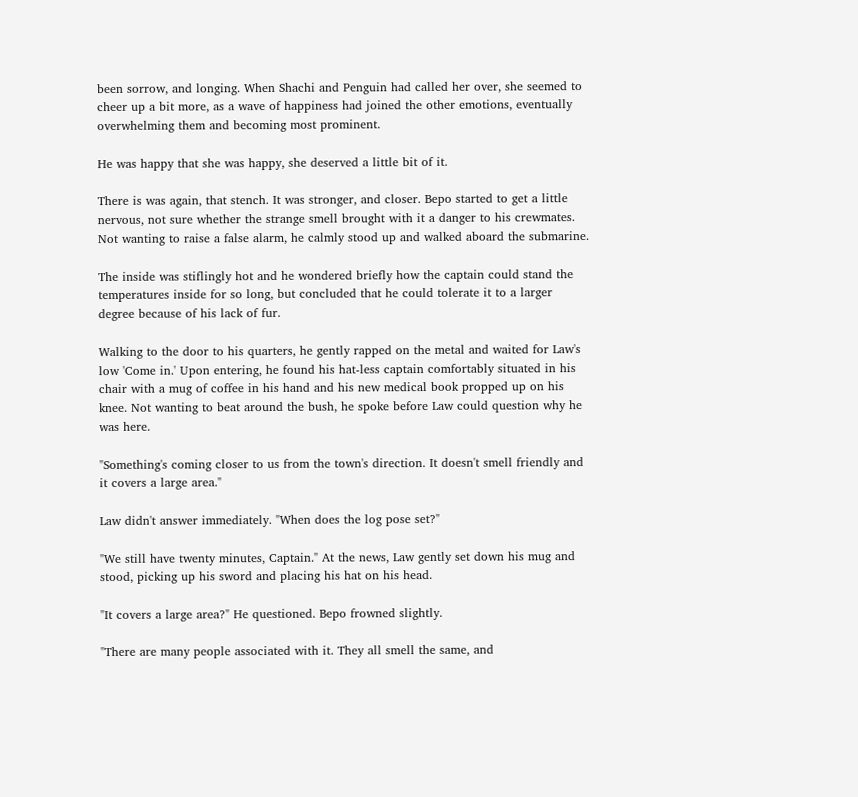been sorrow, and longing. When Shachi and Penguin had called her over, she seemed to cheer up a bit more, as a wave of happiness had joined the other emotions, eventually overwhelming them and becoming most prominent.

He was happy that she was happy, she deserved a little bit of it.

There is was again, that stench. It was stronger, and closer. Bepo started to get a little nervous, not sure whether the strange smell brought with it a danger to his crewmates. Not wanting to raise a false alarm, he calmly stood up and walked aboard the submarine.

The inside was stiflingly hot and he wondered briefly how the captain could stand the temperatures inside for so long, but concluded that he could tolerate it to a larger degree because of his lack of fur.

Walking to the door to his quarters, he gently rapped on the metal and waited for Law's low 'Come in.' Upon entering, he found his hat-less captain comfortably situated in his chair with a mug of coffee in his hand and his new medical book propped up on his knee. Not wanting to beat around the bush, he spoke before Law could question why he was here.

"Something's coming closer to us from the town's direction. It doesn't smell friendly and it covers a large area."

Law didn't answer immediately. "When does the log pose set?"

"We still have twenty minutes, Captain." At the news, Law gently set down his mug and stood, picking up his sword and placing his hat on his head.

"It covers a large area?" He questioned. Bepo frowned slightly.

"There are many people associated with it. They all smell the same, and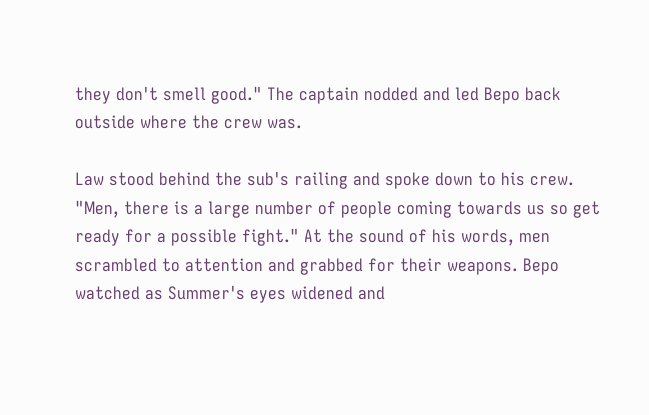they don't smell good." The captain nodded and led Bepo back outside where the crew was.

Law stood behind the sub's railing and spoke down to his crew. "Men, there is a large number of people coming towards us so get ready for a possible fight." At the sound of his words, men scrambled to attention and grabbed for their weapons. Bepo watched as Summer's eyes widened and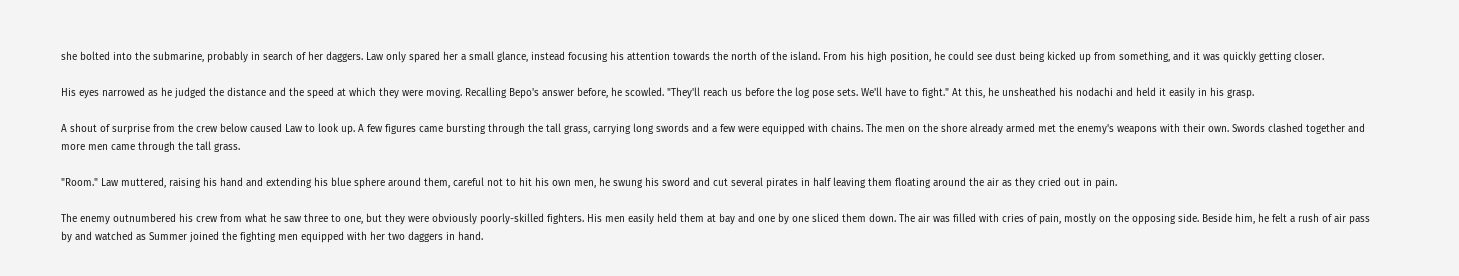she bolted into the submarine, probably in search of her daggers. Law only spared her a small glance, instead focusing his attention towards the north of the island. From his high position, he could see dust being kicked up from something, and it was quickly getting closer.

His eyes narrowed as he judged the distance and the speed at which they were moving. Recalling Bepo's answer before, he scowled. "They'll reach us before the log pose sets. We'll have to fight." At this, he unsheathed his nodachi and held it easily in his grasp.

A shout of surprise from the crew below caused Law to look up. A few figures came bursting through the tall grass, carrying long swords and a few were equipped with chains. The men on the shore already armed met the enemy's weapons with their own. Swords clashed together and more men came through the tall grass.

"Room." Law muttered, raising his hand and extending his blue sphere around them, careful not to hit his own men, he swung his sword and cut several pirates in half leaving them floating around the air as they cried out in pain.

The enemy outnumbered his crew from what he saw three to one, but they were obviously poorly-skilled fighters. His men easily held them at bay and one by one sliced them down. The air was filled with cries of pain, mostly on the opposing side. Beside him, he felt a rush of air pass by and watched as Summer joined the fighting men equipped with her two daggers in hand.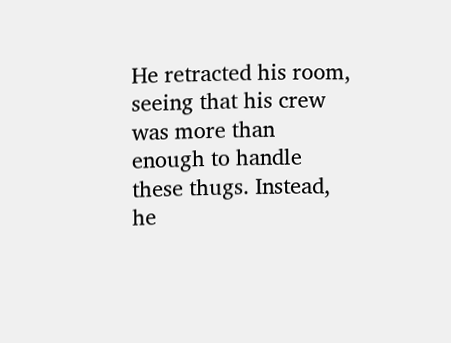He retracted his room, seeing that his crew was more than enough to handle these thugs. Instead, he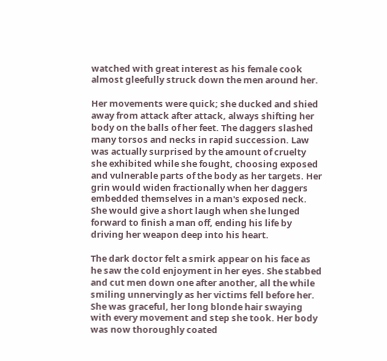watched with great interest as his female cook almost gleefully struck down the men around her.

Her movements were quick; she ducked and shied away from attack after attack, always shifting her body on the balls of her feet. The daggers slashed many torsos and necks in rapid succession. Law was actually surprised by the amount of cruelty she exhibited while she fought, choosing exposed and vulnerable parts of the body as her targets. Her grin would widen fractionally when her daggers embedded themselves in a man's exposed neck. She would give a short laugh when she lunged forward to finish a man off, ending his life by driving her weapon deep into his heart.

The dark doctor felt a smirk appear on his face as he saw the cold enjoyment in her eyes. She stabbed and cut men down one after another, all the while smiling unnervingly as her victims fell before her. She was graceful, her long blonde hair swaying with every movement and step she took. Her body was now thoroughly coated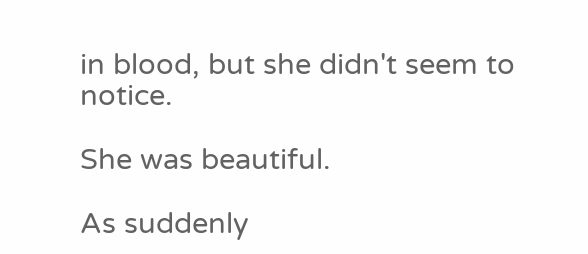in blood, but she didn't seem to notice.

She was beautiful.

As suddenly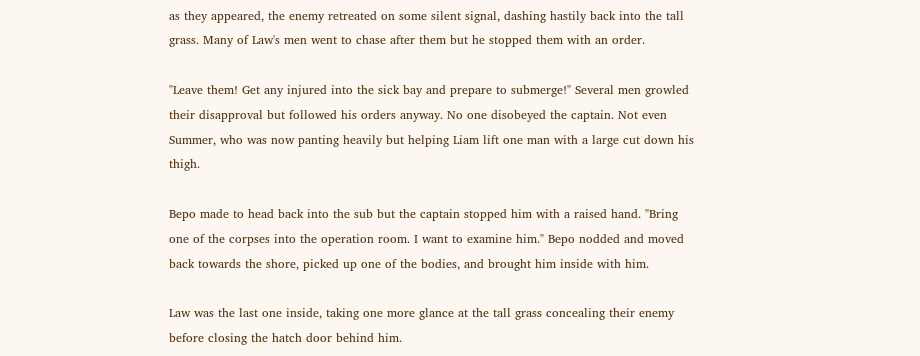as they appeared, the enemy retreated on some silent signal, dashing hastily back into the tall grass. Many of Law's men went to chase after them but he stopped them with an order.

"Leave them! Get any injured into the sick bay and prepare to submerge!" Several men growled their disapproval but followed his orders anyway. No one disobeyed the captain. Not even Summer, who was now panting heavily but helping Liam lift one man with a large cut down his thigh.

Bepo made to head back into the sub but the captain stopped him with a raised hand. "Bring one of the corpses into the operation room. I want to examine him." Bepo nodded and moved back towards the shore, picked up one of the bodies, and brought him inside with him.

Law was the last one inside, taking one more glance at the tall grass concealing their enemy before closing the hatch door behind him.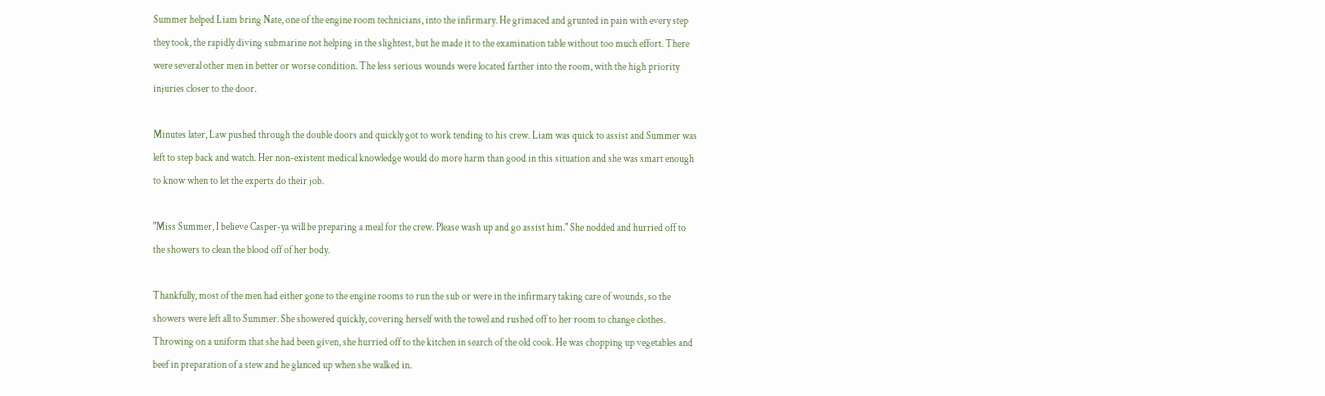Summer helped Liam bring Nate, one of the engine room technicians, into the infirmary. He grimaced and grunted in pain with every step they took, the rapidly diving submarine not helping in the slightest, but he made it to the examination table without too much effort. There were several other men in better or worse condition. The less serious wounds were located farther into the room, with the high priority injuries closer to the door.

Minutes later, Law pushed through the double doors and quickly got to work tending to his crew. Liam was quick to assist and Summer was left to step back and watch. Her non-existent medical knowledge would do more harm than good in this situation and she was smart enough to know when to let the experts do their job.

"Miss Summer, I believe Casper-ya will be preparing a meal for the crew. Please wash up and go assist him." She nodded and hurried off to the showers to clean the blood off of her body.

Thankfully, most of the men had either gone to the engine rooms to run the sub or were in the infirmary taking care of wounds, so the showers were left all to Summer. She showered quickly, covering herself with the towel and rushed off to her room to change clothes. Throwing on a uniform that she had been given, she hurried off to the kitchen in search of the old cook. He was chopping up vegetables and beef in preparation of a stew and he glanced up when she walked in.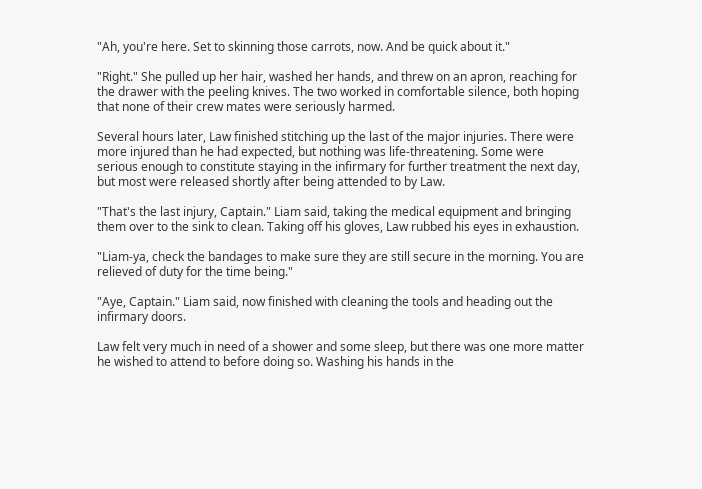"Ah, you're here. Set to skinning those carrots, now. And be quick about it."

"Right." She pulled up her hair, washed her hands, and threw on an apron, reaching for the drawer with the peeling knives. The two worked in comfortable silence, both hoping that none of their crew mates were seriously harmed.

Several hours later, Law finished stitching up the last of the major injuries. There were more injured than he had expected, but nothing was life-threatening. Some were serious enough to constitute staying in the infirmary for further treatment the next day, but most were released shortly after being attended to by Law.

"That's the last injury, Captain." Liam said, taking the medical equipment and bringing them over to the sink to clean. Taking off his gloves, Law rubbed his eyes in exhaustion.

"Liam-ya, check the bandages to make sure they are still secure in the morning. You are relieved of duty for the time being."

"Aye, Captain." Liam said, now finished with cleaning the tools and heading out the infirmary doors.

Law felt very much in need of a shower and some sleep, but there was one more matter he wished to attend to before doing so. Washing his hands in the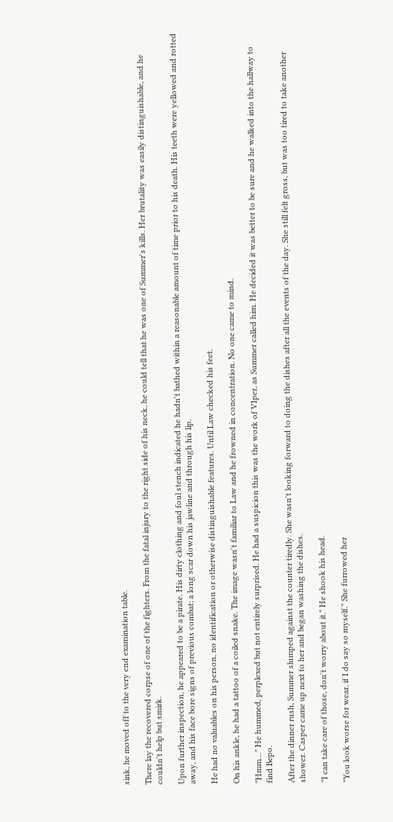sink, he moved off to the very end examination table.

There lay the recovered corpse of one of the fighters. From the fatal injury to the right side of his neck, he could tell that he was one of Summer's kills. Her brutality was easily distinguishable, and he couldn't help but smirk.

Upon further inspection, he appeared to be a pirate. His dirty clothing and foul stench indicated he hadn't bathed within a reasonable amount of time prior to his death. His teeth were yellowed and rotted away, and his face bore signs of previous combat; a long scar down his jawline and through his lip.

He had no valuables on his person, no identification or otherwise distinguishable features. Until Law checked his feet.

On his ankle, he had a tattoo of a coiled snake. The image wasn't familiar to Law and he frowned in concentration. No one came to mind.

"Hmm…" He hummed, perplexed but not entirely surprised. He had a suspicion this was the work of VIper, as Summer called him. He decided it was better to be sure and he walked into the hallway to find Bepo.

After the dinner rush, Summer slumped against the counter tiredly. She wasn't looking forward to doing the dishes after all the events of the day. She still felt gross, but was too tired to take another shower. Casper came up next to her and began washing the dishes.

"I can take care of those, don't worry about it." He shook his head.

"You look worse for wear, if I do say so myself." She furrowed her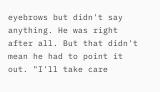eyebrows but didn't say anything. He was right after all. But that didn't mean he had to point it out. "I'll take care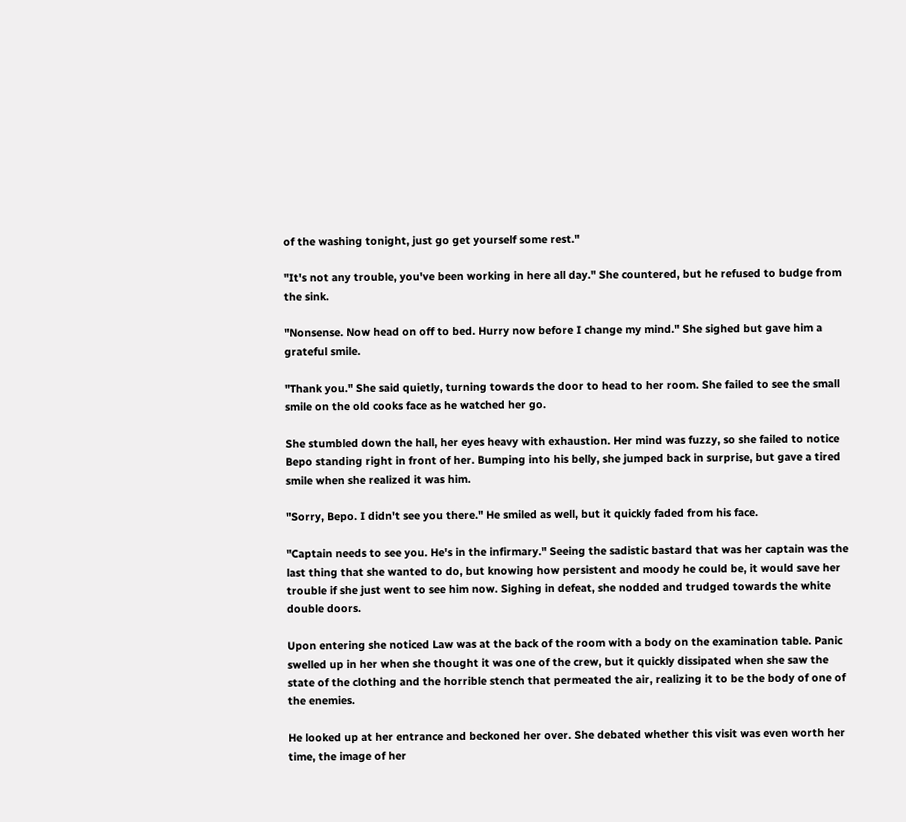of the washing tonight, just go get yourself some rest."

"It's not any trouble, you've been working in here all day." She countered, but he refused to budge from the sink.

"Nonsense. Now head on off to bed. Hurry now before I change my mind." She sighed but gave him a grateful smile.

"Thank you." She said quietly, turning towards the door to head to her room. She failed to see the small smile on the old cooks face as he watched her go.

She stumbled down the hall, her eyes heavy with exhaustion. Her mind was fuzzy, so she failed to notice Bepo standing right in front of her. Bumping into his belly, she jumped back in surprise, but gave a tired smile when she realized it was him.

"Sorry, Bepo. I didn't see you there." He smiled as well, but it quickly faded from his face.

"Captain needs to see you. He's in the infirmary." Seeing the sadistic bastard that was her captain was the last thing that she wanted to do, but knowing how persistent and moody he could be, it would save her trouble if she just went to see him now. Sighing in defeat, she nodded and trudged towards the white double doors.

Upon entering she noticed Law was at the back of the room with a body on the examination table. Panic swelled up in her when she thought it was one of the crew, but it quickly dissipated when she saw the state of the clothing and the horrible stench that permeated the air, realizing it to be the body of one of the enemies.

He looked up at her entrance and beckoned her over. She debated whether this visit was even worth her time, the image of her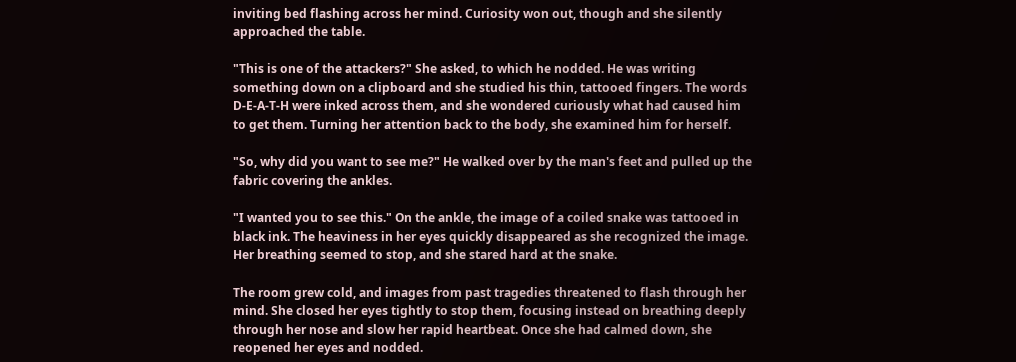inviting bed flashing across her mind. Curiosity won out, though and she silently approached the table.

"This is one of the attackers?" She asked, to which he nodded. He was writing something down on a clipboard and she studied his thin, tattooed fingers. The words D-E-A-T-H were inked across them, and she wondered curiously what had caused him to get them. Turning her attention back to the body, she examined him for herself.

"So, why did you want to see me?" He walked over by the man's feet and pulled up the fabric covering the ankles.

"I wanted you to see this." On the ankle, the image of a coiled snake was tattooed in black ink. The heaviness in her eyes quickly disappeared as she recognized the image. Her breathing seemed to stop, and she stared hard at the snake.

The room grew cold, and images from past tragedies threatened to flash through her mind. She closed her eyes tightly to stop them, focusing instead on breathing deeply through her nose and slow her rapid heartbeat. Once she had calmed down, she reopened her eyes and nodded.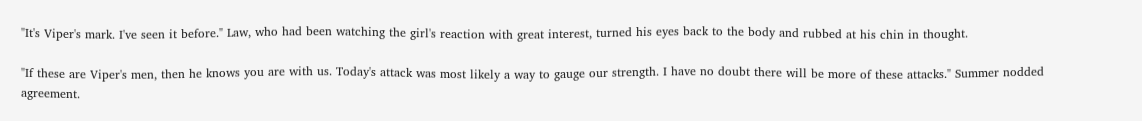"It's Viper's mark. I've seen it before." Law, who had been watching the girl's reaction with great interest, turned his eyes back to the body and rubbed at his chin in thought.

"If these are Viper's men, then he knows you are with us. Today's attack was most likely a way to gauge our strength. I have no doubt there will be more of these attacks." Summer nodded agreement.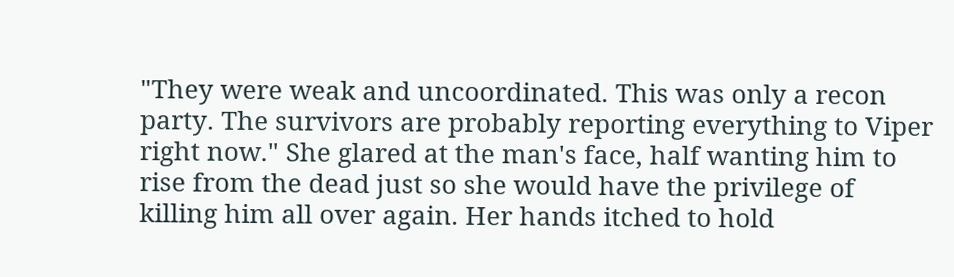"They were weak and uncoordinated. This was only a recon party. The survivors are probably reporting everything to Viper right now." She glared at the man's face, half wanting him to rise from the dead just so she would have the privilege of killing him all over again. Her hands itched to hold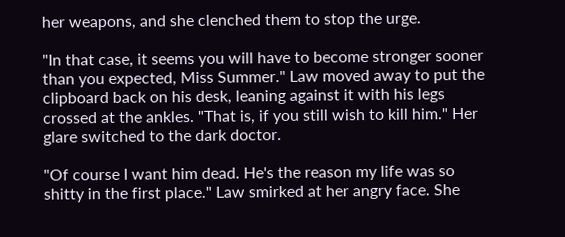her weapons, and she clenched them to stop the urge.

"In that case, it seems you will have to become stronger sooner than you expected, Miss Summer." Law moved away to put the clipboard back on his desk, leaning against it with his legs crossed at the ankles. "That is, if you still wish to kill him." Her glare switched to the dark doctor.

"Of course I want him dead. He's the reason my life was so shitty in the first place." Law smirked at her angry face. She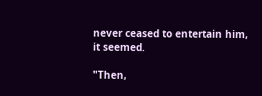never ceased to entertain him, it seemed.

"Then,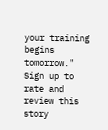your training begins tomorrow."
Sign up to rate and review this story